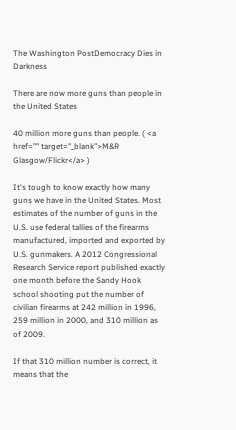The Washington PostDemocracy Dies in Darkness

There are now more guns than people in the United States

40 million more guns than people. ( <a href="" target="_blank">M&R Glasgow/Flickr</a> )

It's tough to know exactly how many guns we have in the United States. Most estimates of the number of guns in the U.S. use federal tallies of the firearms manufactured, imported and exported by U.S. gunmakers. A 2012 Congressional Research Service report published exactly one month before the Sandy Hook school shooting put the number of civilian firearms at 242 million in 1996, 259 million in 2000, and 310 million as of 2009.

If that 310 million number is correct, it means that the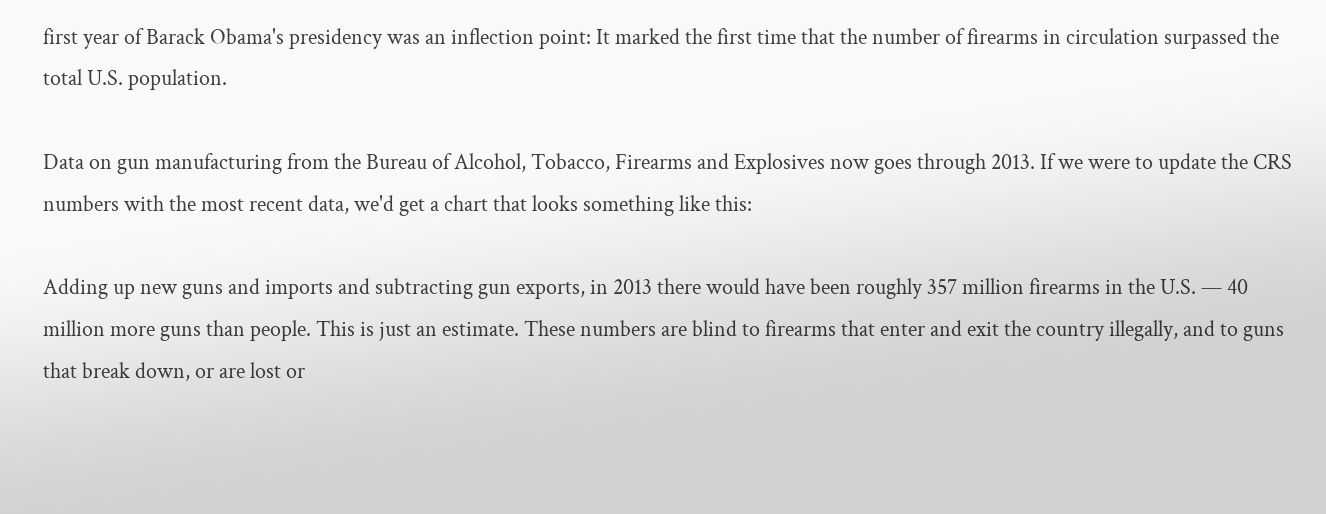first year of Barack Obama's presidency was an inflection point: It marked the first time that the number of firearms in circulation surpassed the total U.S. population.

Data on gun manufacturing from the Bureau of Alcohol, Tobacco, Firearms and Explosives now goes through 2013. If we were to update the CRS numbers with the most recent data, we'd get a chart that looks something like this:

Adding up new guns and imports and subtracting gun exports, in 2013 there would have been roughly 357 million firearms in the U.S. — 40 million more guns than people. This is just an estimate. These numbers are blind to firearms that enter and exit the country illegally, and to guns that break down, or are lost or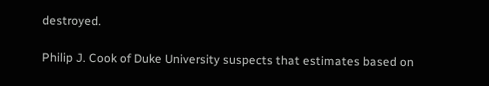destroyed.

Philip J. Cook of Duke University suspects that estimates based on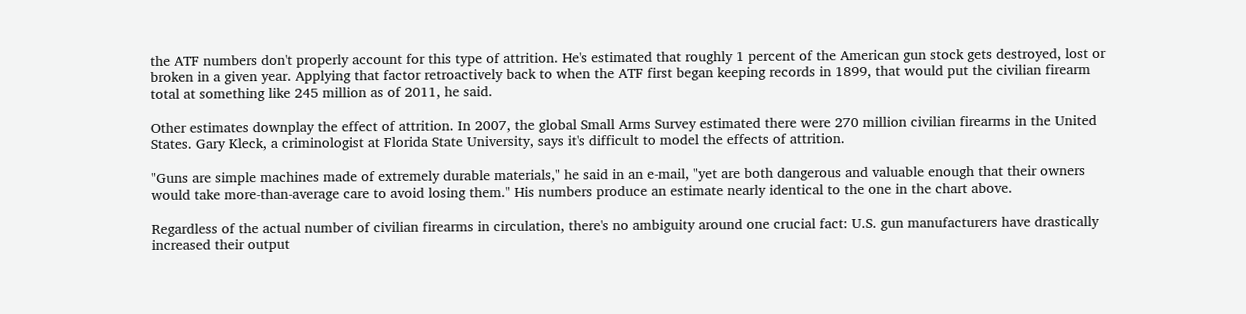the ATF numbers don't properly account for this type of attrition. He's estimated that roughly 1 percent of the American gun stock gets destroyed, lost or broken in a given year. Applying that factor retroactively back to when the ATF first began keeping records in 1899, that would put the civilian firearm total at something like 245 million as of 2011, he said.

Other estimates downplay the effect of attrition. In 2007, the global Small Arms Survey estimated there were 270 million civilian firearms in the United States. Gary Kleck, a criminologist at Florida State University, says it's difficult to model the effects of attrition.

"Guns are simple machines made of extremely durable materials," he said in an e-mail, "yet are both dangerous and valuable enough that their owners would take more-than-average care to avoid losing them." His numbers produce an estimate nearly identical to the one in the chart above.

Regardless of the actual number of civilian firearms in circulation, there's no ambiguity around one crucial fact: U.S. gun manufacturers have drastically increased their output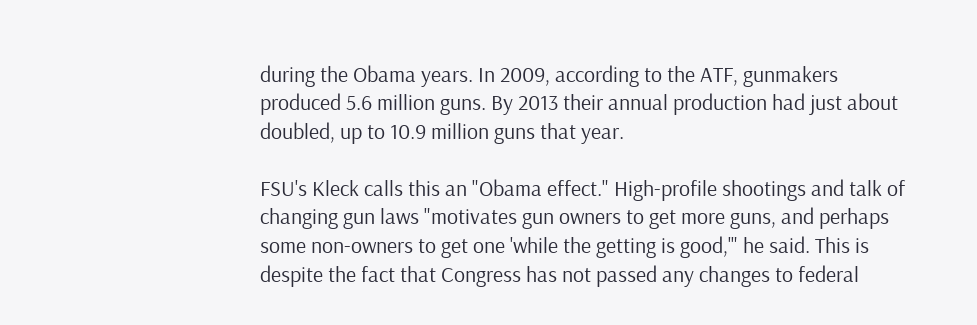during the Obama years. In 2009, according to the ATF, gunmakers produced 5.6 million guns. By 2013 their annual production had just about doubled, up to 10.9 million guns that year.

FSU's Kleck calls this an "Obama effect." High-profile shootings and talk of changing gun laws "motivates gun owners to get more guns, and perhaps some non-owners to get one 'while the getting is good,'" he said. This is despite the fact that Congress has not passed any changes to federal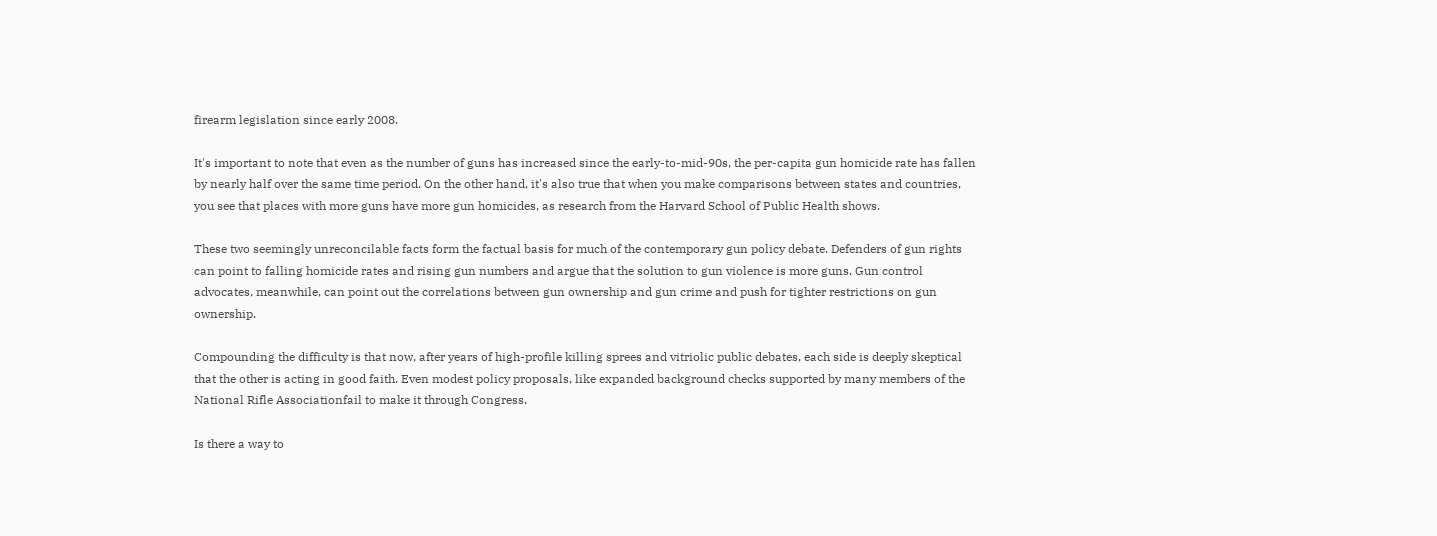firearm legislation since early 2008.

It's important to note that even as the number of guns has increased since the early-to-mid-90s, the per-capita gun homicide rate has fallen by nearly half over the same time period. On the other hand, it's also true that when you make comparisons between states and countries, you see that places with more guns have more gun homicides, as research from the Harvard School of Public Health shows.

These two seemingly unreconcilable facts form the factual basis for much of the contemporary gun policy debate. Defenders of gun rights can point to falling homicide rates and rising gun numbers and argue that the solution to gun violence is more guns. Gun control advocates, meanwhile, can point out the correlations between gun ownership and gun crime and push for tighter restrictions on gun ownership.

Compounding the difficulty is that now, after years of high-profile killing sprees and vitriolic public debates, each side is deeply skeptical that the other is acting in good faith. Even modest policy proposals, like expanded background checks supported by many members of the National Rifle Associationfail to make it through Congress.

Is there a way to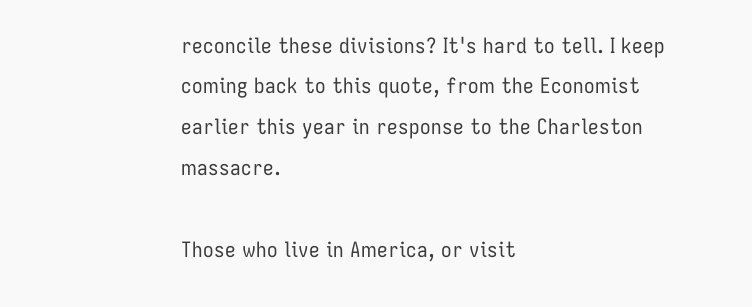reconcile these divisions? It's hard to tell. I keep coming back to this quote, from the Economist earlier this year in response to the Charleston massacre.

Those who live in America, or visit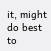it, might do best to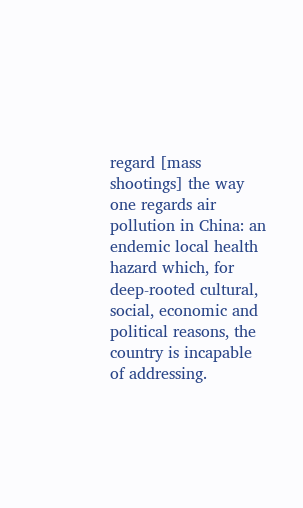regard [mass shootings] the way one regards air pollution in China: an endemic local health hazard which, for deep-rooted cultural, social, economic and political reasons, the country is incapable of addressing.